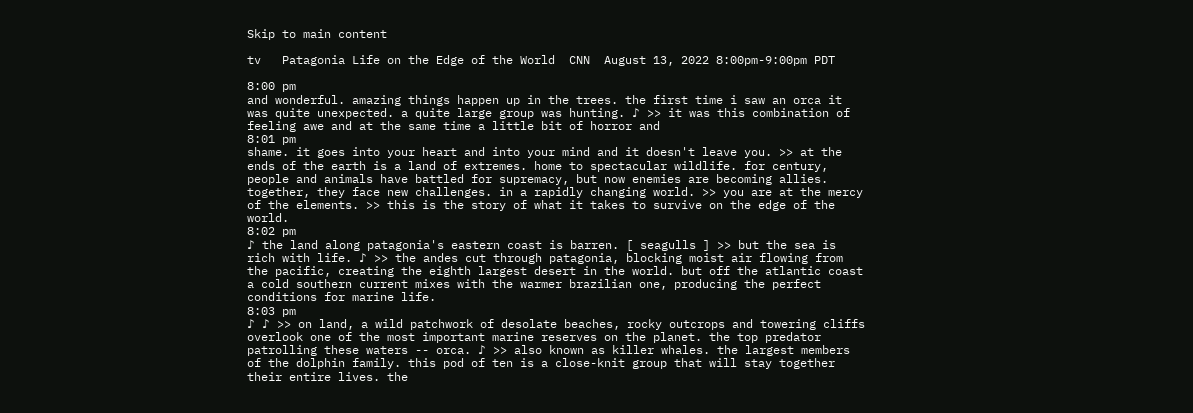Skip to main content

tv   Patagonia Life on the Edge of the World  CNN  August 13, 2022 8:00pm-9:00pm PDT

8:00 pm
and wonderful. amazing things happen up in the trees. the first time i saw an orca it was quite unexpected. a quite large group was hunting. ♪ >> it was this combination of feeling awe and at the same time a little bit of horror and
8:01 pm
shame. it goes into your heart and into your mind and it doesn't leave you. >> at the ends of the earth is a land of extremes. home to spectacular wildlife. for century, people and animals have battled for supremacy, but now enemies are becoming allies. together, they face new challenges. in a rapidly changing world. >> you are at the mercy of the elements. >> this is the story of what it takes to survive on the edge of the world.
8:02 pm
♪ the land along patagonia's eastern coast is barren. [ seagulls ] >> but the sea is rich with life. ♪ >> the andes cut through patagonia, blocking moist air flowing from the pacific, creating the eighth largest desert in the world. but off the atlantic coast a cold southern current mixes with the warmer brazilian one, producing the perfect conditions for marine life.
8:03 pm
♪ ♪ >> on land, a wild patchwork of desolate beaches, rocky outcrops and towering cliffs overlook one of the most important marine reserves on the planet. the top predator patrolling these waters -- orca. ♪ >> also known as killer whales. the largest members of the dolphin family. this pod of ten is a close-knit group that will stay together their entire lives. the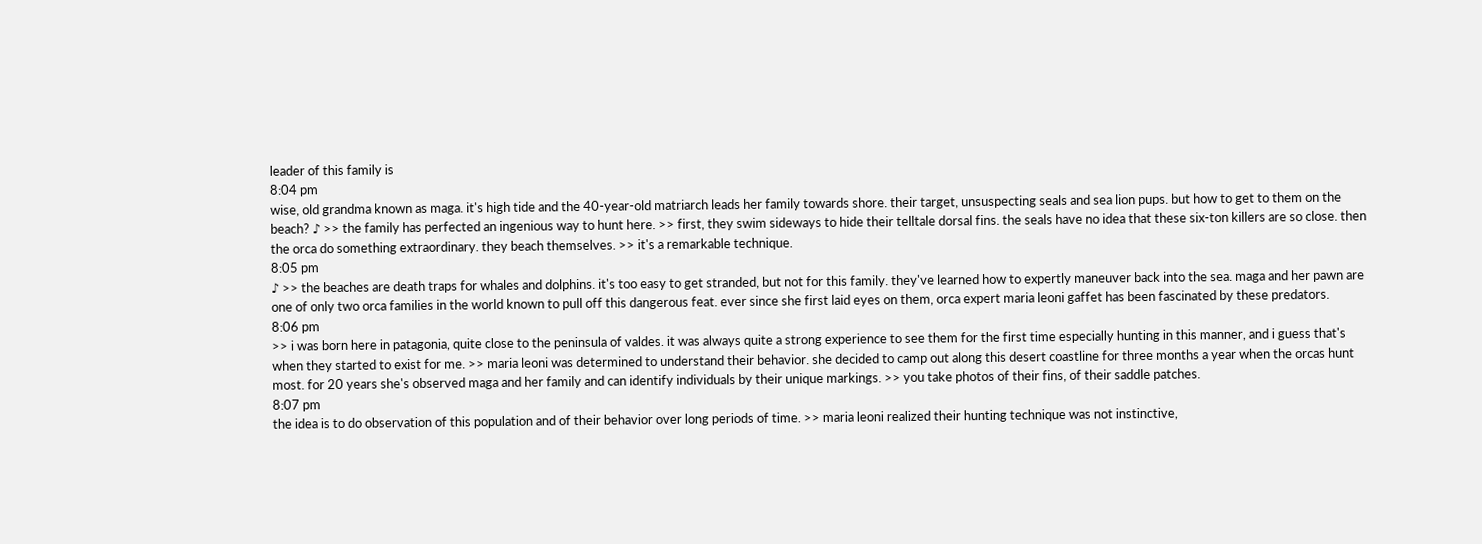leader of this family is
8:04 pm
wise, old grandma known as maga. it's high tide and the 40-year-old matriarch leads her family towards shore. their target, unsuspecting seals and sea lion pups. but how to get to them on the beach? ♪ >> the family has perfected an ingenious way to hunt here. >> first, they swim sideways to hide their telltale dorsal fins. the seals have no idea that these six-ton killers are so close. then the orca do something extraordinary. they beach themselves. >> it's a remarkable technique.
8:05 pm
♪ >> the beaches are death traps for whales and dolphins. it's too easy to get stranded, but not for this family. they've learned how to expertly maneuver back into the sea. maga and her pawn are one of only two orca families in the world known to pull off this dangerous feat. ever since she first laid eyes on them, orca expert maria leoni gaffet has been fascinated by these predators.
8:06 pm
>> i was born here in patagonia, quite close to the peninsula of valdes. it was always quite a strong experience to see them for the first time especially hunting in this manner, and i guess that's when they started to exist for me. >> maria leoni was determined to understand their behavior. she decided to camp out along this desert coastline for three months a year when the orcas hunt most. for 20 years she's observed maga and her family and can identify individuals by their unique markings. >> you take photos of their fins, of their saddle patches.
8:07 pm
the idea is to do observation of this population and of their behavior over long periods of time. >> maria leoni realized their hunting technique was not instinctive,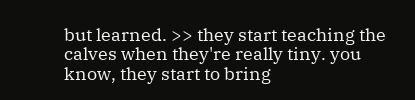but learned. >> they start teaching the calves when they're really tiny. you know, they start to bring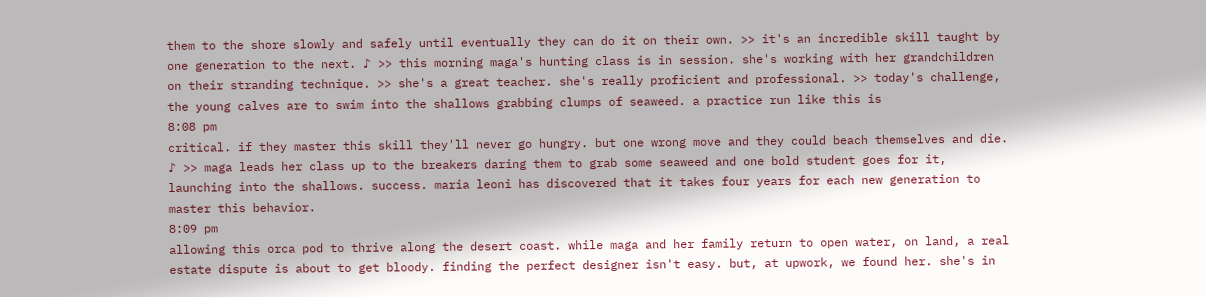them to the shore slowly and safely until eventually they can do it on their own. >> it's an incredible skill taught by one generation to the next. ♪ >> this morning maga's hunting class is in session. she's working with her grandchildren on their stranding technique. >> she's a great teacher. she's really proficient and professional. >> today's challenge, the young calves are to swim into the shallows grabbing clumps of seaweed. a practice run like this is
8:08 pm
critical. if they master this skill they'll never go hungry. but one wrong move and they could beach themselves and die. ♪ >> maga leads her class up to the breakers daring them to grab some seaweed and one bold student goes for it, launching into the shallows. success. maria leoni has discovered that it takes four years for each new generation to master this behavior.
8:09 pm
allowing this orca pod to thrive along the desert coast. while maga and her family return to open water, on land, a real estate dispute is about to get bloody. finding the perfect designer isn't easy. but, at upwork, we found her. she's in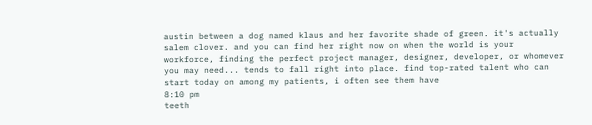austin between a dog named klaus and her favorite shade of green. it's actually salem clover. and you can find her right now on when the world is your workforce, finding the perfect project manager, designer, developer, or whomever you may need... tends to fall right into place. find top-rated talent who can start today on among my patients, i often see them have
8:10 pm
teeth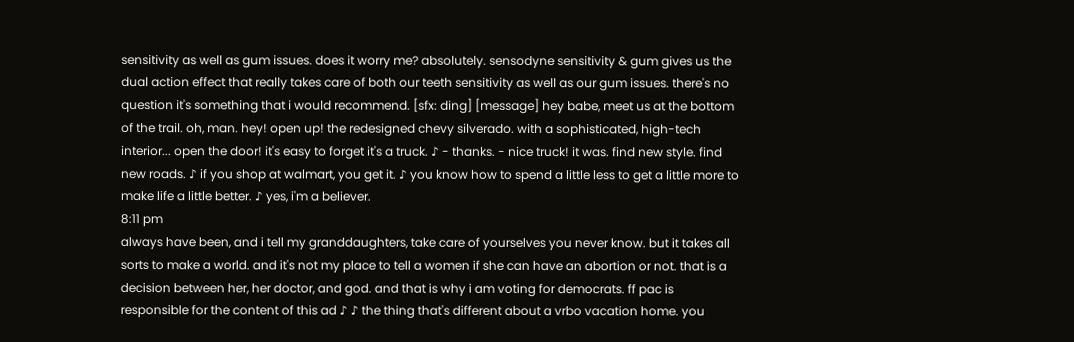sensitivity as well as gum issues. does it worry me? absolutely. sensodyne sensitivity & gum gives us the dual action effect that really takes care of both our teeth sensitivity as well as our gum issues. there's no question it's something that i would recommend. [sfx: ding] [message] hey babe, meet us at the bottom of the trail. oh, man. hey! open up! the redesigned chevy silverado. with a sophisticated, high-tech interior... open the door! it's easy to forget it's a truck. ♪ - thanks. - nice truck! it was. find new style. find new roads. ♪ if you shop at walmart, you get it. ♪ you know how to spend a little less to get a little more to make life a little better. ♪ yes, i'm a believer.
8:11 pm
always have been, and i tell my granddaughters, take care of yourselves you never know. but it takes all sorts to make a world. and it's not my place to tell a women if she can have an abortion or not. that is a decision between her, her doctor, and god. and that is why i am voting for democrats. ff pac is responsible for the content of this ad ♪ ♪ the thing that's different about a vrbo vacation home. you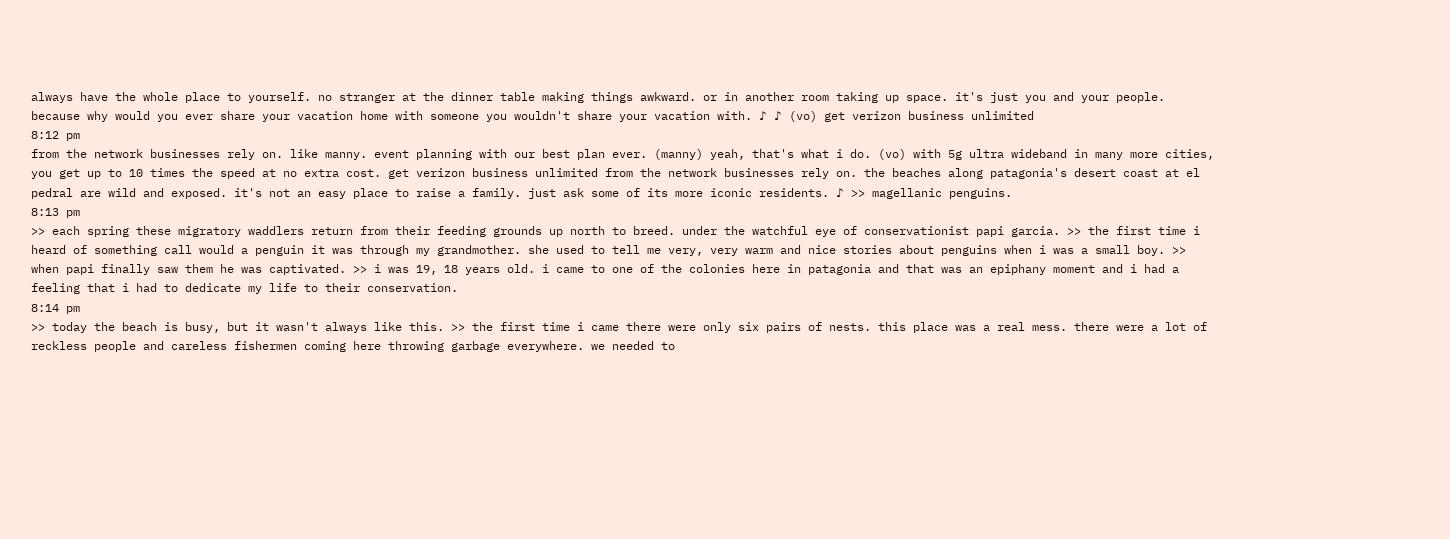always have the whole place to yourself. no stranger at the dinner table making things awkward. or in another room taking up space. it's just you and your people. because why would you ever share your vacation home with someone you wouldn't share your vacation with. ♪ ♪ (vo) get verizon business unlimited
8:12 pm
from the network businesses rely on. like manny. event planning with our best plan ever. (manny) yeah, that's what i do. (vo) with 5g ultra wideband in many more cities, you get up to 10 times the speed at no extra cost. get verizon business unlimited from the network businesses rely on. the beaches along patagonia's desert coast at el pedral are wild and exposed. it's not an easy place to raise a family. just ask some of its more iconic residents. ♪ >> magellanic penguins.
8:13 pm
>> each spring these migratory waddlers return from their feeding grounds up north to breed. under the watchful eye of conservationist papi garcia. >> the first time i heard of something call would a penguin it was through my grandmother. she used to tell me very, very warm and nice stories about penguins when i was a small boy. >> when papi finally saw them he was captivated. >> i was 19, 18 years old. i came to one of the colonies here in patagonia and that was an epiphany moment and i had a feeling that i had to dedicate my life to their conservation.
8:14 pm
>> today the beach is busy, but it wasn't always like this. >> the first time i came there were only six pairs of nests. this place was a real mess. there were a lot of reckless people and careless fishermen coming here throwing garbage everywhere. we needed to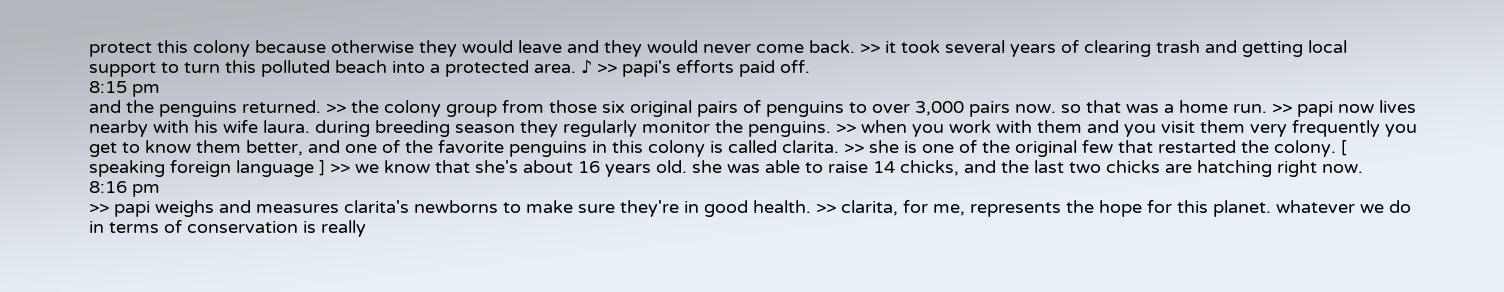protect this colony because otherwise they would leave and they would never come back. >> it took several years of clearing trash and getting local support to turn this polluted beach into a protected area. ♪ >> papi's efforts paid off.
8:15 pm
and the penguins returned. >> the colony group from those six original pairs of penguins to over 3,000 pairs now. so that was a home run. >> papi now lives nearby with his wife laura. during breeding season they regularly monitor the penguins. >> when you work with them and you visit them very frequently you get to know them better, and one of the favorite penguins in this colony is called clarita. >> she is one of the original few that restarted the colony. [ speaking foreign language ] >> we know that she's about 16 years old. she was able to raise 14 chicks, and the last two chicks are hatching right now.
8:16 pm
>> papi weighs and measures clarita's newborns to make sure they're in good health. >> clarita, for me, represents the hope for this planet. whatever we do in terms of conservation is really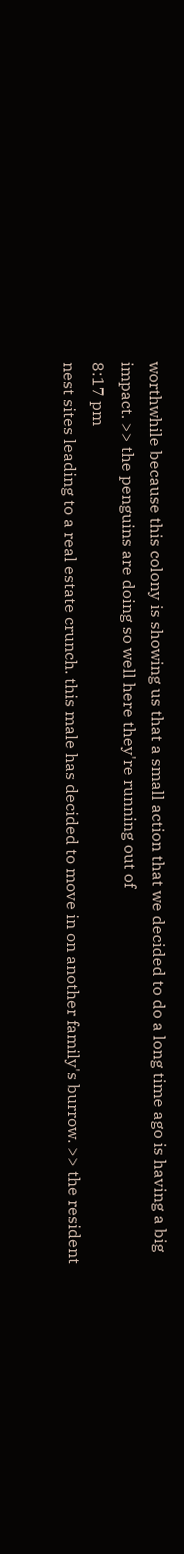worthwhile because this colony is showing us that a small action that we decided to do a long time ago is having a big impact. >> the penguins are doing so well here they're running out of
8:17 pm
nest sites leading to a real estate crunch. this male has decided to move in on another family's burrow. >> the resident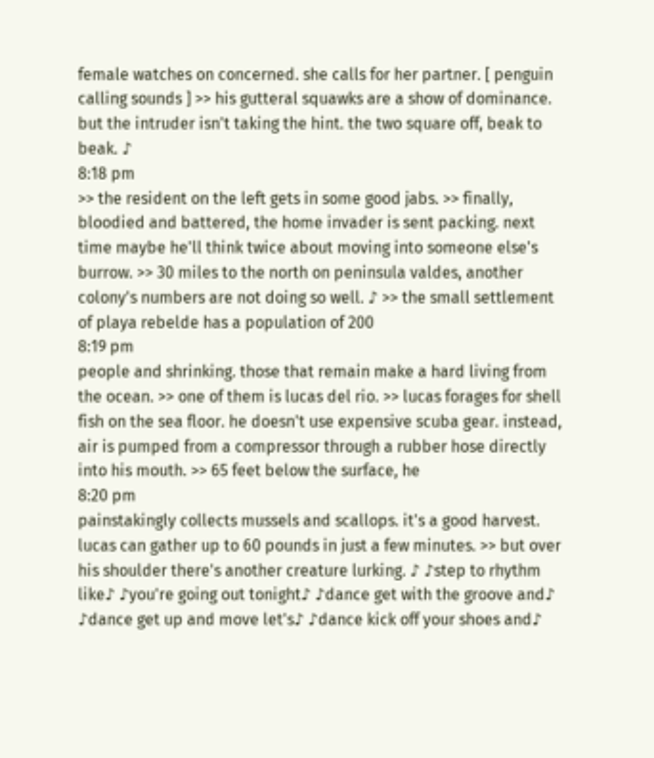female watches on concerned. she calls for her partner. [ penguin calling sounds ] >> his gutteral squawks are a show of dominance. but the intruder isn't taking the hint. the two square off, beak to beak. ♪
8:18 pm
>> the resident on the left gets in some good jabs. >> finally, bloodied and battered, the home invader is sent packing. next time maybe he'll think twice about moving into someone else's burrow. >> 30 miles to the north on peninsula valdes, another colony's numbers are not doing so well. ♪ >> the small settlement of playa rebelde has a population of 200
8:19 pm
people and shrinking. those that remain make a hard living from the ocean. >> one of them is lucas del rio. >> lucas forages for shell fish on the sea floor. he doesn't use expensive scuba gear. instead, air is pumped from a compressor through a rubber hose directly into his mouth. >> 65 feet below the surface, he
8:20 pm
painstakingly collects mussels and scallops. it's a good harvest. lucas can gather up to 60 pounds in just a few minutes. >> but over his shoulder there's another creature lurking. ♪ ♪step to rhythm like♪ ♪you're going out tonight♪ ♪dance get with the groove and♪ ♪dance get up and move let's♪ ♪dance kick off your shoes and♪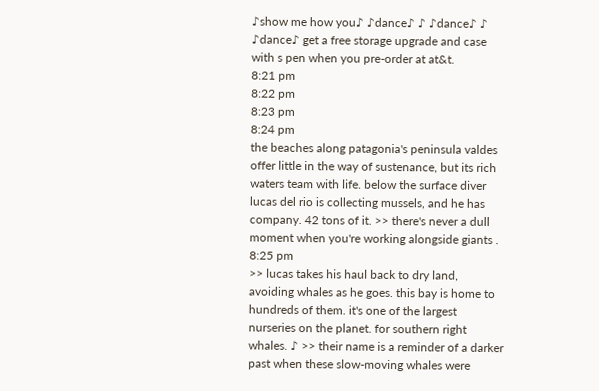♪show me how you♪ ♪dance♪ ♪ ♪dance♪ ♪ ♪dance♪ get a free storage upgrade and case with s pen when you pre-order at at&t.
8:21 pm
8:22 pm
8:23 pm
8:24 pm
the beaches along patagonia's peninsula valdes offer little in the way of sustenance, but its rich waters team with life. below the surface diver lucas del rio is collecting mussels, and he has company. 42 tons of it. >> there's never a dull moment when you're working alongside giants .
8:25 pm
>> lucas takes his haul back to dry land, avoiding whales as he goes. this bay is home to hundreds of them. it's one of the largest nurseries on the planet. for southern right whales. ♪ >> their name is a reminder of a darker past when these slow-moving whales were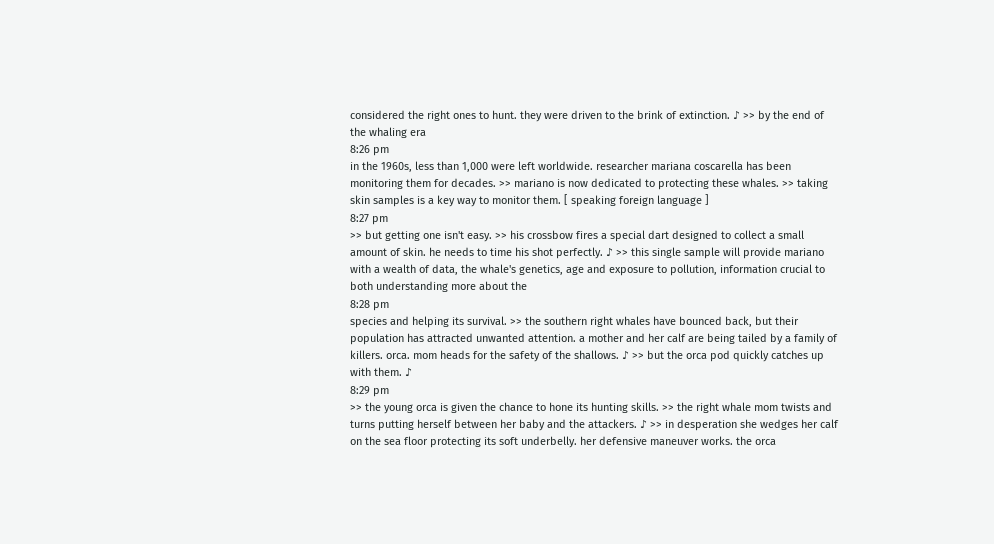considered the right ones to hunt. they were driven to the brink of extinction. ♪ >> by the end of the whaling era
8:26 pm
in the 1960s, less than 1,000 were left worldwide. researcher mariana coscarella has been monitoring them for decades. >> mariano is now dedicated to protecting these whales. >> taking skin samples is a key way to monitor them. [ speaking foreign language ]
8:27 pm
>> but getting one isn't easy. >> his crossbow fires a special dart designed to collect a small amount of skin. he needs to time his shot perfectly. ♪ >> this single sample will provide mariano with a wealth of data, the whale's genetics, age and exposure to pollution, information crucial to both understanding more about the
8:28 pm
species and helping its survival. >> the southern right whales have bounced back, but their population has attracted unwanted attention. a mother and her calf are being tailed by a family of killers. orca. mom heads for the safety of the shallows. ♪ >> but the orca pod quickly catches up with them. ♪
8:29 pm
>> the young orca is given the chance to hone its hunting skills. >> the right whale mom twists and turns putting herself between her baby and the attackers. ♪ >> in desperation she wedges her calf on the sea floor protecting its soft underbelly. her defensive maneuver works. the orca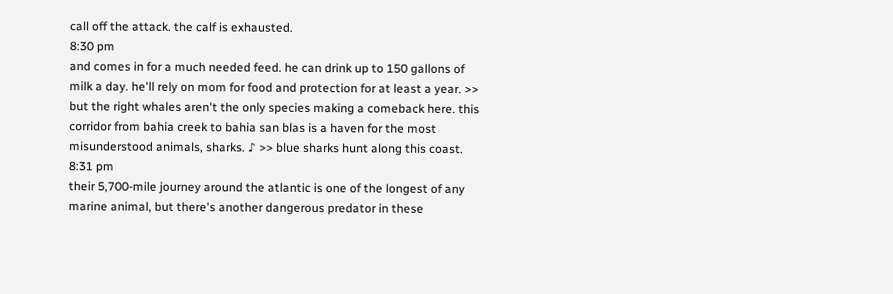call off the attack. the calf is exhausted.
8:30 pm
and comes in for a much needed feed. he can drink up to 150 gallons of milk a day. he'll rely on mom for food and protection for at least a year. >> but the right whales aren't the only species making a comeback here. this corridor from bahia creek to bahia san blas is a haven for the most misunderstood animals, sharks. ♪ >> blue sharks hunt along this coast.
8:31 pm
their 5,700-mile journey around the atlantic is one of the longest of any marine animal, but there's another dangerous predator in these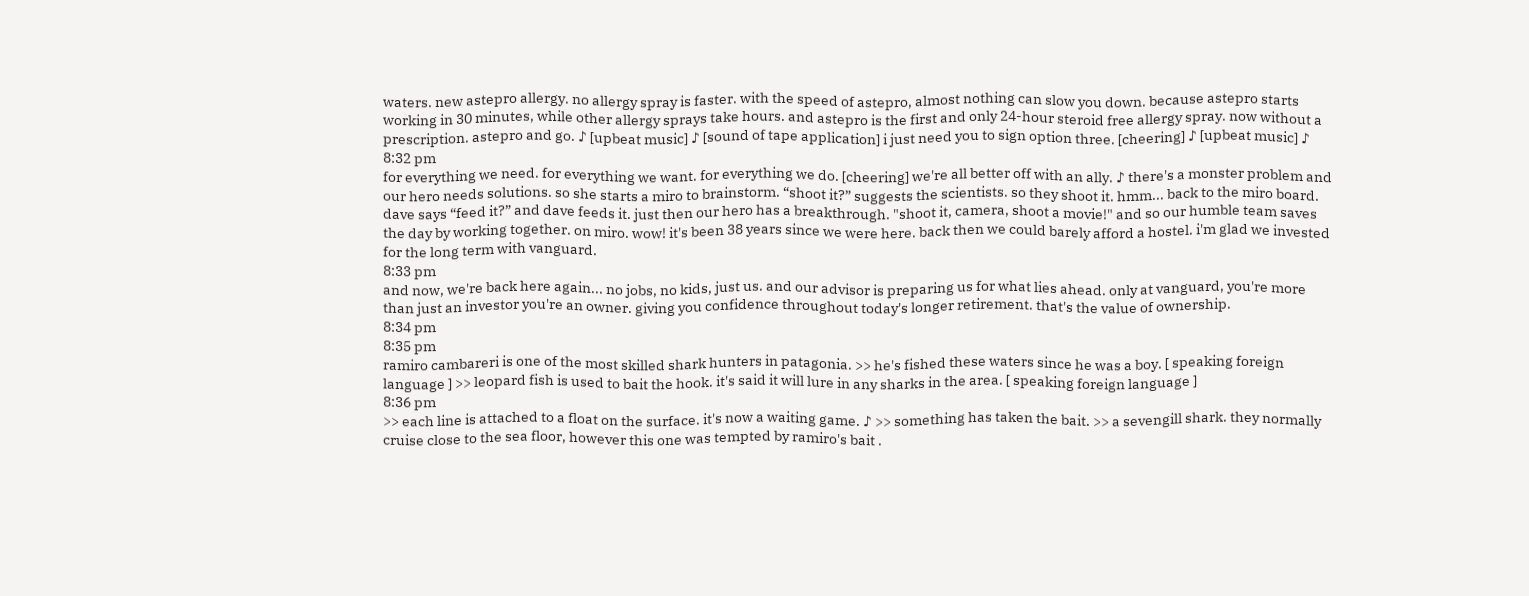waters. new astepro allergy. no allergy spray is faster. with the speed of astepro, almost nothing can slow you down. because astepro starts working in 30 minutes, while other allergy sprays take hours. and astepro is the first and only 24-hour steroid free allergy spray. now without a prescription. astepro and go. ♪ [upbeat music] ♪ [sound of tape application] i just need you to sign option three. [cheering] ♪ [upbeat music] ♪
8:32 pm
for everything we need. for everything we want. for everything we do. [cheering] we're all better off with an ally. ♪ there's a monster problem and our hero needs solutions. so she starts a miro to brainstorm. “shoot it?” suggests the scientists. so they shoot it. hmm... back to the miro board. dave says “feed it?” and dave feeds it. just then our hero has a breakthrough. "shoot it, camera, shoot a movie!" and so our humble team saves the day by working together. on miro. wow! it's been 38 years since we were here. back then we could barely afford a hostel. i'm glad we invested for the long term with vanguard.
8:33 pm
and now, we're back here again... no jobs, no kids, just us. and our advisor is preparing us for what lies ahead. only at vanguard, you're more than just an investor you're an owner. giving you confidence throughout today's longer retirement. that's the value of ownership.
8:34 pm
8:35 pm
ramiro cambareri is one of the most skilled shark hunters in patagonia. >> he's fished these waters since he was a boy. [ speaking foreign language ] >> leopard fish is used to bait the hook. it's said it will lure in any sharks in the area. [ speaking foreign language ]
8:36 pm
>> each line is attached to a float on the surface. it's now a waiting game. ♪ >> something has taken the bait. >> a sevengill shark. they normally cruise close to the sea floor, however this one was tempted by ramiro's bait .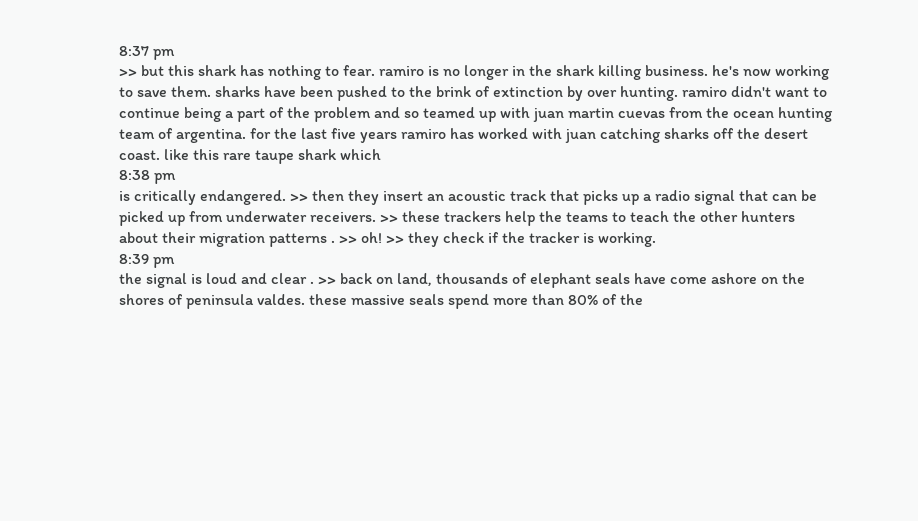8:37 pm
>> but this shark has nothing to fear. ramiro is no longer in the shark killing business. he's now working to save them. sharks have been pushed to the brink of extinction by over hunting. ramiro didn't want to continue being a part of the problem and so teamed up with juan martin cuevas from the ocean hunting team of argentina. for the last five years ramiro has worked with juan catching sharks off the desert coast. like this rare taupe shark which
8:38 pm
is critically endangered. >> then they insert an acoustic track that picks up a radio signal that can be picked up from underwater receivers. >> these trackers help the teams to teach the other hunters about their migration patterns . >> oh! >> they check if the tracker is working.
8:39 pm
the signal is loud and clear . >> back on land, thousands of elephant seals have come ashore on the shores of peninsula valdes. these massive seals spend more than 80% of the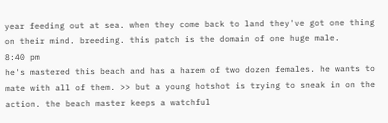year feeding out at sea. when they come back to land they've got one thing on their mind. breeding. this patch is the domain of one huge male.
8:40 pm
he's mastered this beach and has a harem of two dozen females. he wants to mate with all of them. >> but a young hotshot is trying to sneak in on the action. the beach master keeps a watchful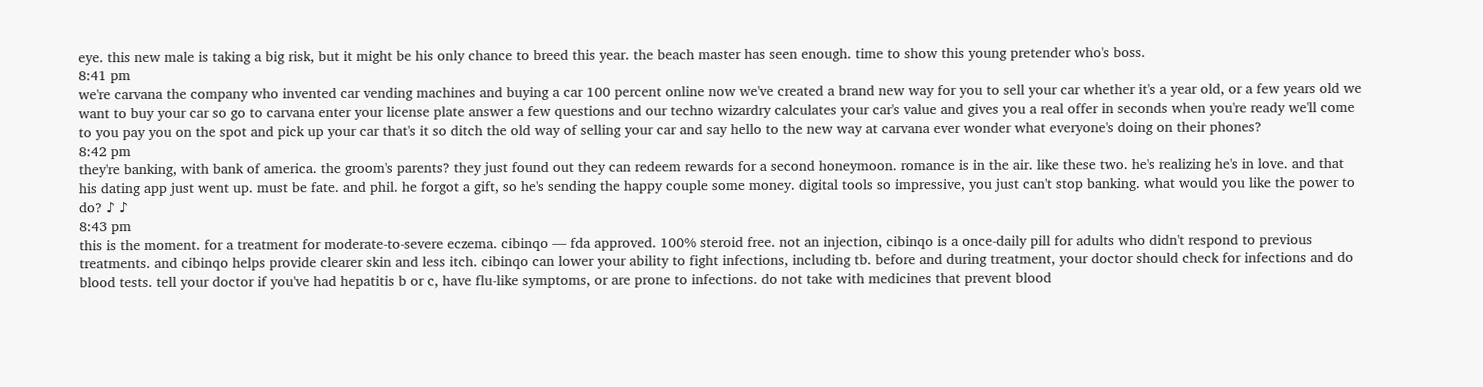eye. this new male is taking a big risk, but it might be his only chance to breed this year. the beach master has seen enough. time to show this young pretender who's boss.
8:41 pm
we're carvana the company who invented car vending machines and buying a car 100 percent online now we've created a brand new way for you to sell your car whether it's a year old, or a few years old we want to buy your car so go to carvana enter your license plate answer a few questions and our techno wizardry calculates your car's value and gives you a real offer in seconds when you're ready we'll come to you pay you on the spot and pick up your car that's it so ditch the old way of selling your car and say hello to the new way at carvana ever wonder what everyone's doing on their phones?
8:42 pm
they're banking, with bank of america. the groom's parents? they just found out they can redeem rewards for a second honeymoon. romance is in the air. like these two. he's realizing he's in love. and that his dating app just went up. must be fate. and phil. he forgot a gift, so he's sending the happy couple some money. digital tools so impressive, you just can't stop banking. what would you like the power to do? ♪ ♪
8:43 pm
this is the moment. for a treatment for moderate-to-severe eczema. cibinqo — fda approved. 100% steroid free. not an injection, cibinqo is a once-daily pill for adults who didn't respond to previous treatments. and cibinqo helps provide clearer skin and less itch. cibinqo can lower your ability to fight infections, including tb. before and during treatment, your doctor should check for infections and do blood tests. tell your doctor if you've had hepatitis b or c, have flu-like symptoms, or are prone to infections. do not take with medicines that prevent blood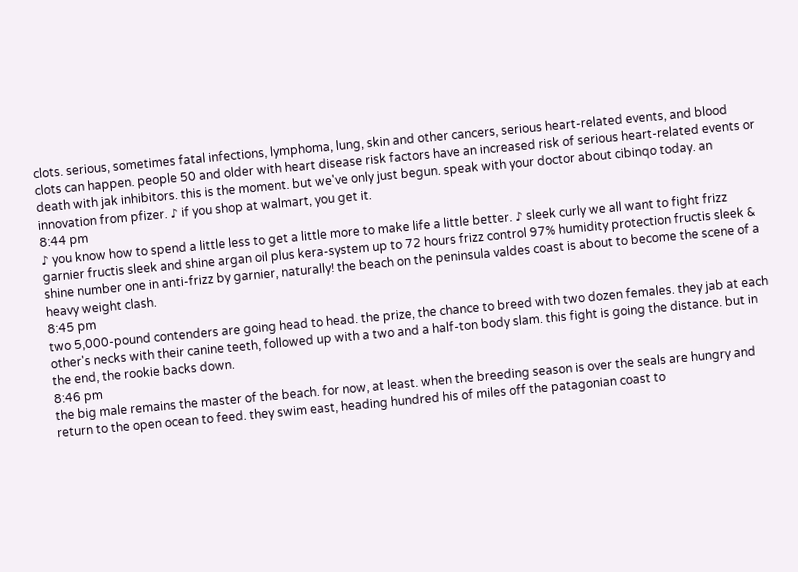clots. serious, sometimes fatal infections, lymphoma, lung, skin and other cancers, serious heart-related events, and blood clots can happen. people 50 and older with heart disease risk factors have an increased risk of serious heart-related events or death with jak inhibitors. this is the moment. but we've only just begun. speak with your doctor about cibinqo today. an innovation from pfizer. ♪ if you shop at walmart, you get it.
8:44 pm
♪ you know how to spend a little less to get a little more to make life a little better. ♪ sleek curly we all want to fight frizz garnier fructis sleek and shine argan oil plus kera-system up to 72 hours frizz control 97% humidity protection fructis sleek & shine number one in anti-frizz by garnier, naturally! the beach on the peninsula valdes coast is about to become the scene of a heavy weight clash.
8:45 pm
two 5,000-pound contenders are going head to head. the prize, the chance to breed with two dozen females. they jab at each other's necks with their canine teeth, followed up with a two and a half-ton body slam. this fight is going the distance. but in the end, the rookie backs down.
8:46 pm
the big male remains the master of the beach. for now, at least. when the breeding season is over the seals are hungry and return to the open ocean to feed. they swim east, heading hundred his of miles off the patagonian coast to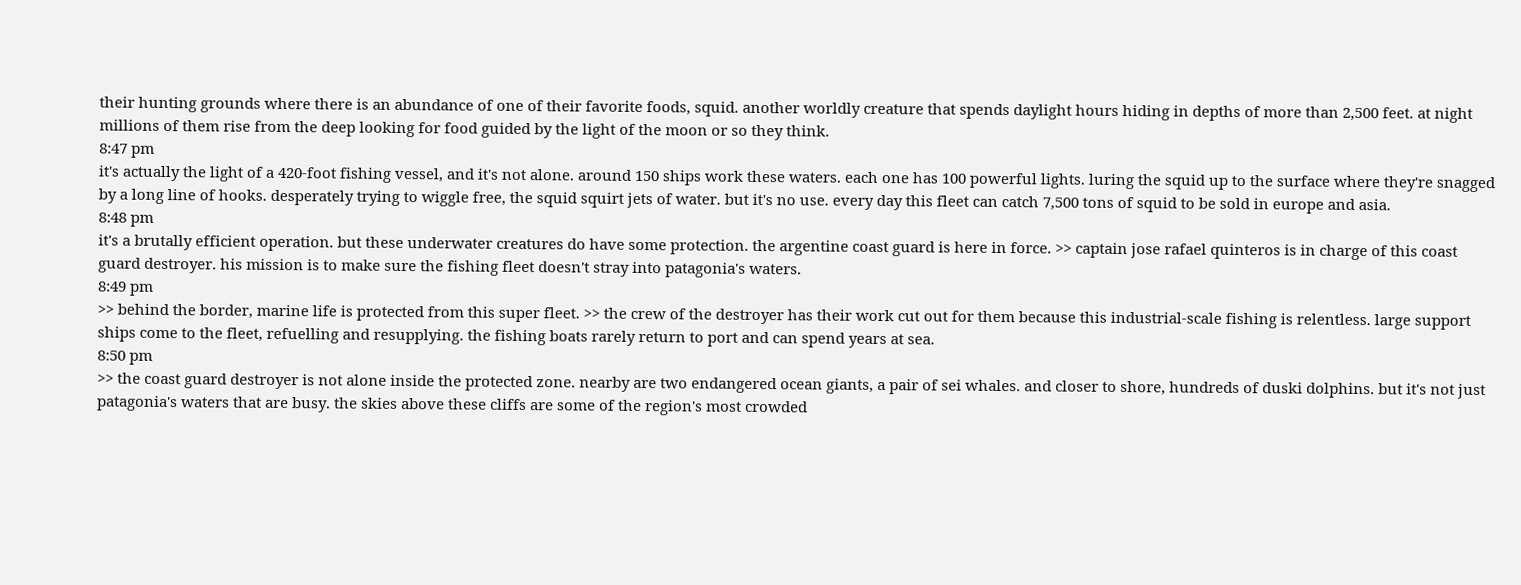their hunting grounds where there is an abundance of one of their favorite foods, squid. another worldly creature that spends daylight hours hiding in depths of more than 2,500 feet. at night millions of them rise from the deep looking for food guided by the light of the moon or so they think.
8:47 pm
it's actually the light of a 420-foot fishing vessel, and it's not alone. around 150 ships work these waters. each one has 100 powerful lights. luring the squid up to the surface where they're snagged by a long line of hooks. desperately trying to wiggle free, the squid squirt jets of water. but it's no use. every day this fleet can catch 7,500 tons of squid to be sold in europe and asia.
8:48 pm
it's a brutally efficient operation. but these underwater creatures do have some protection. the argentine coast guard is here in force. >> captain jose rafael quinteros is in charge of this coast guard destroyer. his mission is to make sure the fishing fleet doesn't stray into patagonia's waters.
8:49 pm
>> behind the border, marine life is protected from this super fleet. >> the crew of the destroyer has their work cut out for them because this industrial-scale fishing is relentless. large support ships come to the fleet, refuelling and resupplying. the fishing boats rarely return to port and can spend years at sea.
8:50 pm
>> the coast guard destroyer is not alone inside the protected zone. nearby are two endangered ocean giants, a pair of sei whales. and closer to shore, hundreds of duski dolphins. but it's not just patagonia's waters that are busy. the skies above these cliffs are some of the region's most crowded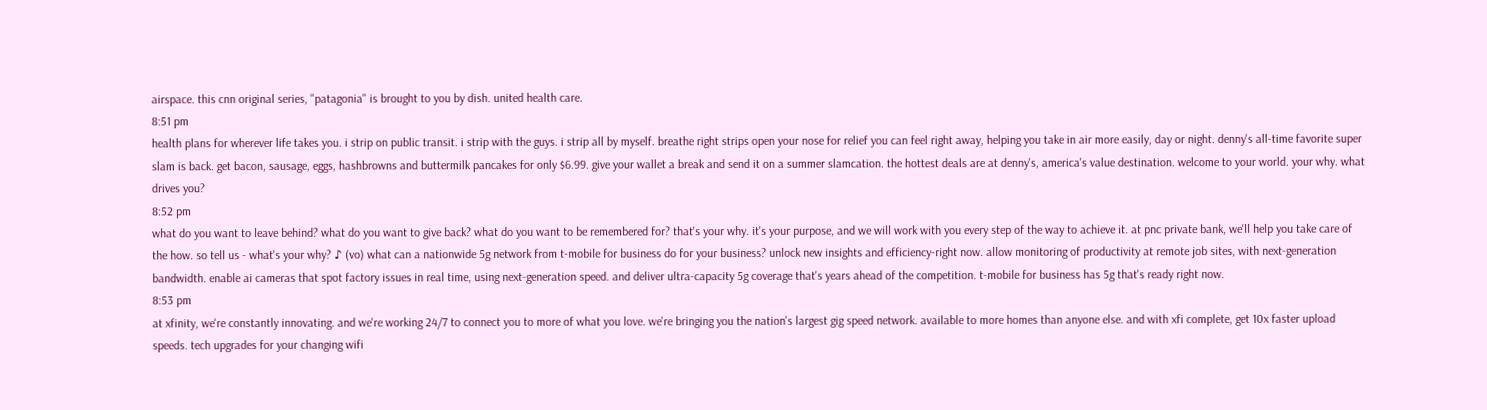airspace. this cnn original series, "patagonia" is brought to you by dish. united health care.
8:51 pm
health plans for wherever life takes you. i strip on public transit. i strip with the guys. i strip all by myself. breathe right strips open your nose for relief you can feel right away, helping you take in air more easily, day or night. denny's all-time favorite super slam is back. get bacon, sausage, eggs, hashbrowns and buttermilk pancakes for only $6.99. give your wallet a break and send it on a summer slamcation. the hottest deals are at denny's, america's value destination. welcome to your world. your why. what drives you?
8:52 pm
what do you want to leave behind? what do you want to give back? what do you want to be remembered for? that's your why. it's your purpose, and we will work with you every step of the way to achieve it. at pnc private bank, we'll help you take care of the how. so tell us - what's your why? ♪ (vo) what can a nationwide 5g network from t-mobile for business do for your business? unlock new insights and efficiency-right now. allow monitoring of productivity at remote job sites, with next-generation bandwidth. enable ai cameras that spot factory issues in real time, using next-generation speed. and deliver ultra-capacity 5g coverage that's years ahead of the competition. t-mobile for business has 5g that's ready right now.
8:53 pm
at xfinity, we're constantly innovating. and we're working 24/7 to connect you to more of what you love. we're bringing you the nation's largest gig speed network. available to more homes than anyone else. and with xfi complete, get 10x faster upload speeds. tech upgrades for your changing wifi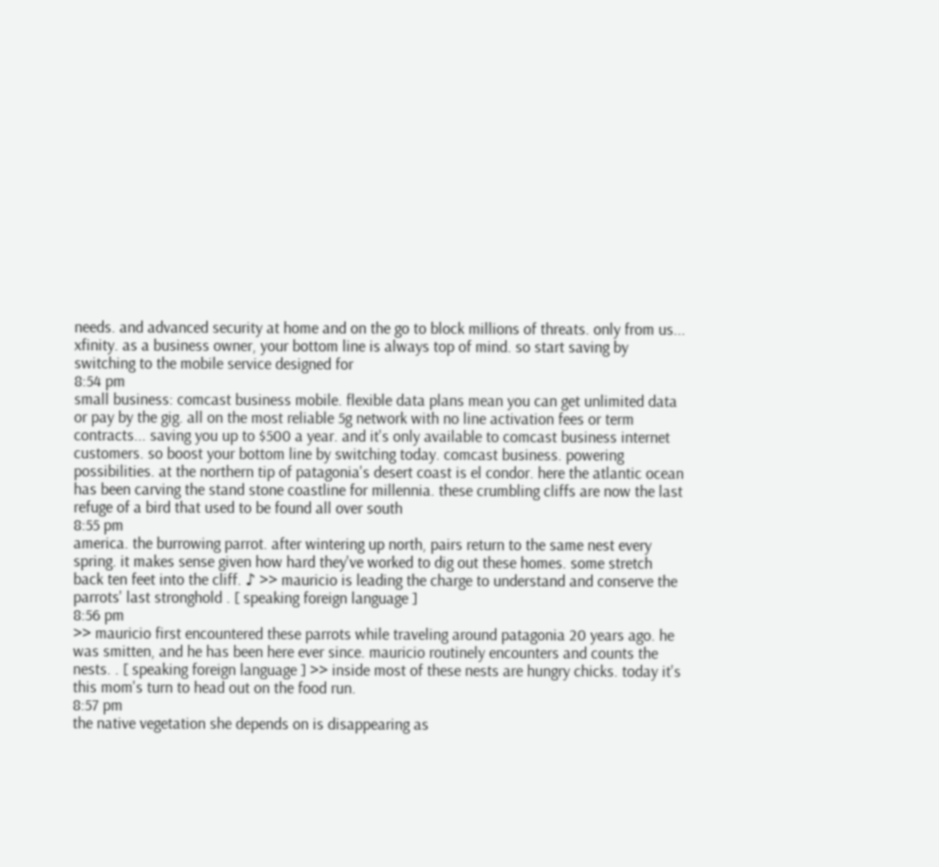needs. and advanced security at home and on the go to block millions of threats. only from us... xfinity. as a business owner, your bottom line is always top of mind. so start saving by switching to the mobile service designed for
8:54 pm
small business: comcast business mobile. flexible data plans mean you can get unlimited data or pay by the gig. all on the most reliable 5g network with no line activation fees or term contracts... saving you up to $500 a year. and it's only available to comcast business internet customers. so boost your bottom line by switching today. comcast business. powering possibilities. at the northern tip of patagonia's desert coast is el condor. here the atlantic ocean has been carving the stand stone coastline for millennia. these crumbling cliffs are now the last refuge of a bird that used to be found all over south
8:55 pm
america. the burrowing parrot. after wintering up north, pairs return to the same nest every spring. it makes sense given how hard they've worked to dig out these homes. some stretch back ten feet into the cliff. ♪ >> mauricio is leading the charge to understand and conserve the parrots' last stronghold . [ speaking foreign language ]
8:56 pm
>> mauricio first encountered these parrots while traveling around patagonia 20 years ago. he was smitten, and he has been here ever since. mauricio routinely encounters and counts the nests. . [ speaking foreign language ] >> inside most of these nests are hungry chicks. today it's this mom's turn to head out on the food run.
8:57 pm
the native vegetation she depends on is disappearing as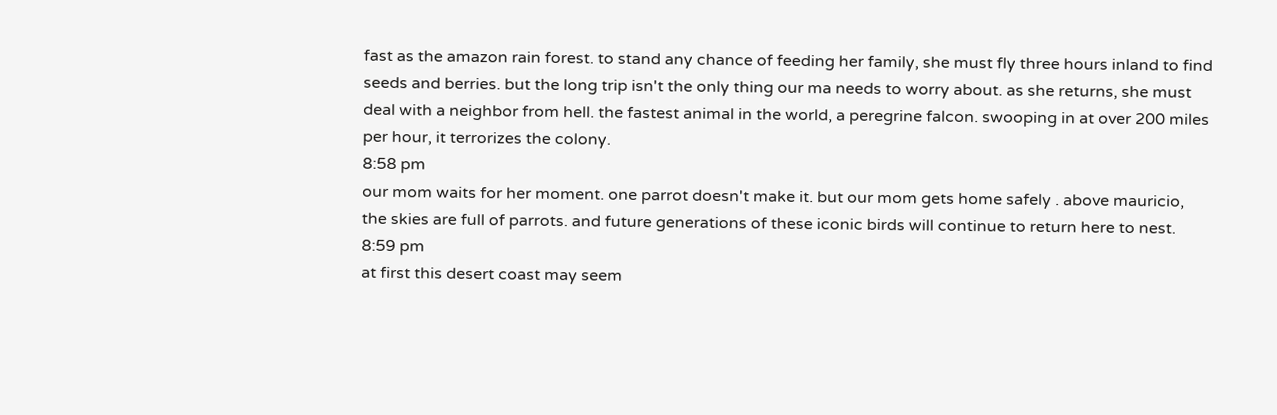fast as the amazon rain forest. to stand any chance of feeding her family, she must fly three hours inland to find seeds and berries. but the long trip isn't the only thing our ma needs to worry about. as she returns, she must deal with a neighbor from hell. the fastest animal in the world, a peregrine falcon. swooping in at over 200 miles per hour, it terrorizes the colony.
8:58 pm
our mom waits for her moment. one parrot doesn't make it. but our mom gets home safely . above mauricio, the skies are full of parrots. and future generations of these iconic birds will continue to return here to nest.
8:59 pm
at first this desert coast may seem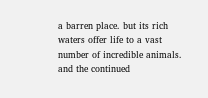a barren place. but its rich waters offer life to a vast number of incredible animals. and the continued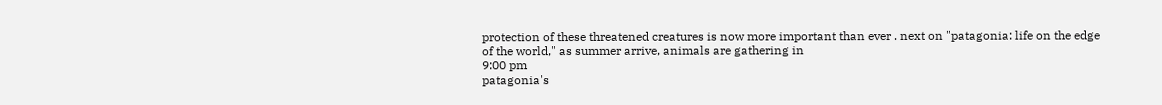protection of these threatened creatures is now more important than ever . next on "patagonia: life on the edge of the world," as summer arrive, animals are gathering in
9:00 pm
patagonia's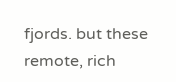fjords. but these remote, rich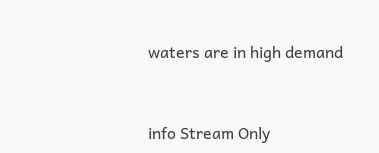waters are in high demand


info Stream Only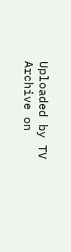Uploaded by TV Archive on